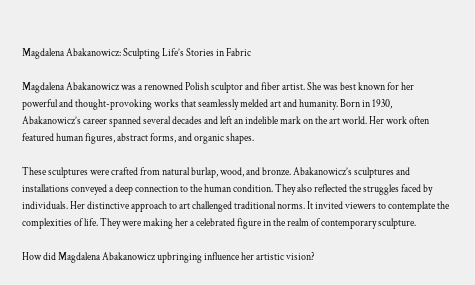Magdalena Abakanowicz: Sculpting Life’s Stories in Fabric

Magdalena Abakanowicz was a renowned Polish sculptor and fiber artist. She was best known for her powerful and thought-provoking works that seamlessly melded art and humanity. Born in 1930, Abakanowicz’s career spanned several decades and left an indelible mark on the art world. Her work often featured human figures, abstract forms, and organic shapes.

These sculptures were crafted from natural burlap, wood, and bronze. Abakanowicz’s sculptures and installations conveyed a deep connection to the human condition. They also reflected the struggles faced by individuals. Her distinctive approach to art challenged traditional norms. It invited viewers to contemplate the complexities of life. They were making her a celebrated figure in the realm of contemporary sculpture.

How did Magdalena Abakanowicz upbringing influence her artistic vision?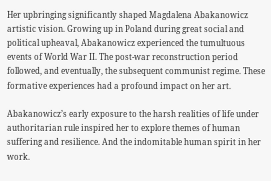Her upbringing significantly shaped Magdalena Abakanowicz artistic vision. Growing up in Poland during great social and political upheaval, Abakanowicz experienced the tumultuous events of World War II. The post-war reconstruction period followed, and eventually, the subsequent communist regime. These formative experiences had a profound impact on her art.

Abakanowicz’s early exposure to the harsh realities of life under authoritarian rule inspired her to explore themes of human suffering and resilience. And the indomitable human spirit in her work.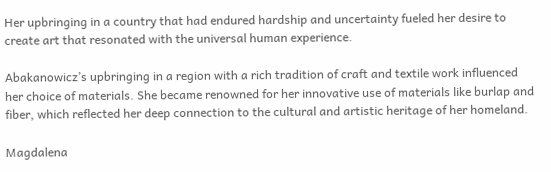Her upbringing in a country that had endured hardship and uncertainty fueled her desire to create art that resonated with the universal human experience.

Abakanowicz’s upbringing in a region with a rich tradition of craft and textile work influenced her choice of materials. She became renowned for her innovative use of materials like burlap and fiber, which reflected her deep connection to the cultural and artistic heritage of her homeland.

Magdalena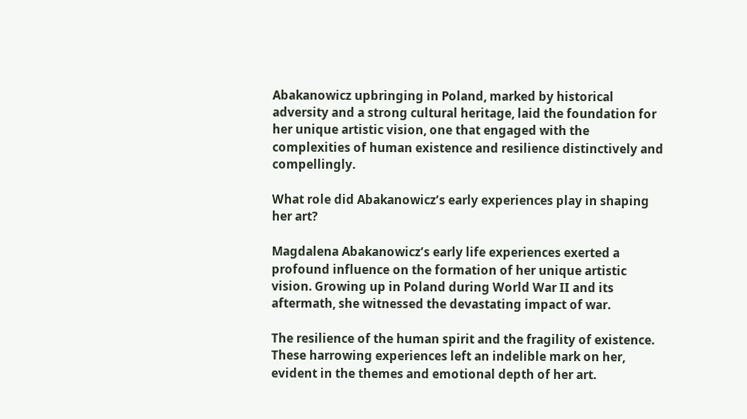Abakanowicz upbringing in Poland, marked by historical adversity and a strong cultural heritage, laid the foundation for her unique artistic vision, one that engaged with the complexities of human existence and resilience distinctively and compellingly.

What role did Abakanowicz’s early experiences play in shaping her art?

Magdalena Abakanowicz’s early life experiences exerted a profound influence on the formation of her unique artistic vision. Growing up in Poland during World War II and its aftermath, she witnessed the devastating impact of war.

The resilience of the human spirit and the fragility of existence. These harrowing experiences left an indelible mark on her, evident in the themes and emotional depth of her art.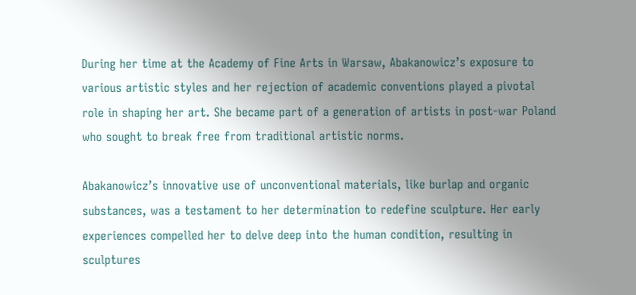During her time at the Academy of Fine Arts in Warsaw, Abakanowicz’s exposure to various artistic styles and her rejection of academic conventions played a pivotal role in shaping her art. She became part of a generation of artists in post-war Poland who sought to break free from traditional artistic norms.

Abakanowicz’s innovative use of unconventional materials, like burlap and organic substances, was a testament to her determination to redefine sculpture. Her early experiences compelled her to delve deep into the human condition, resulting in sculptures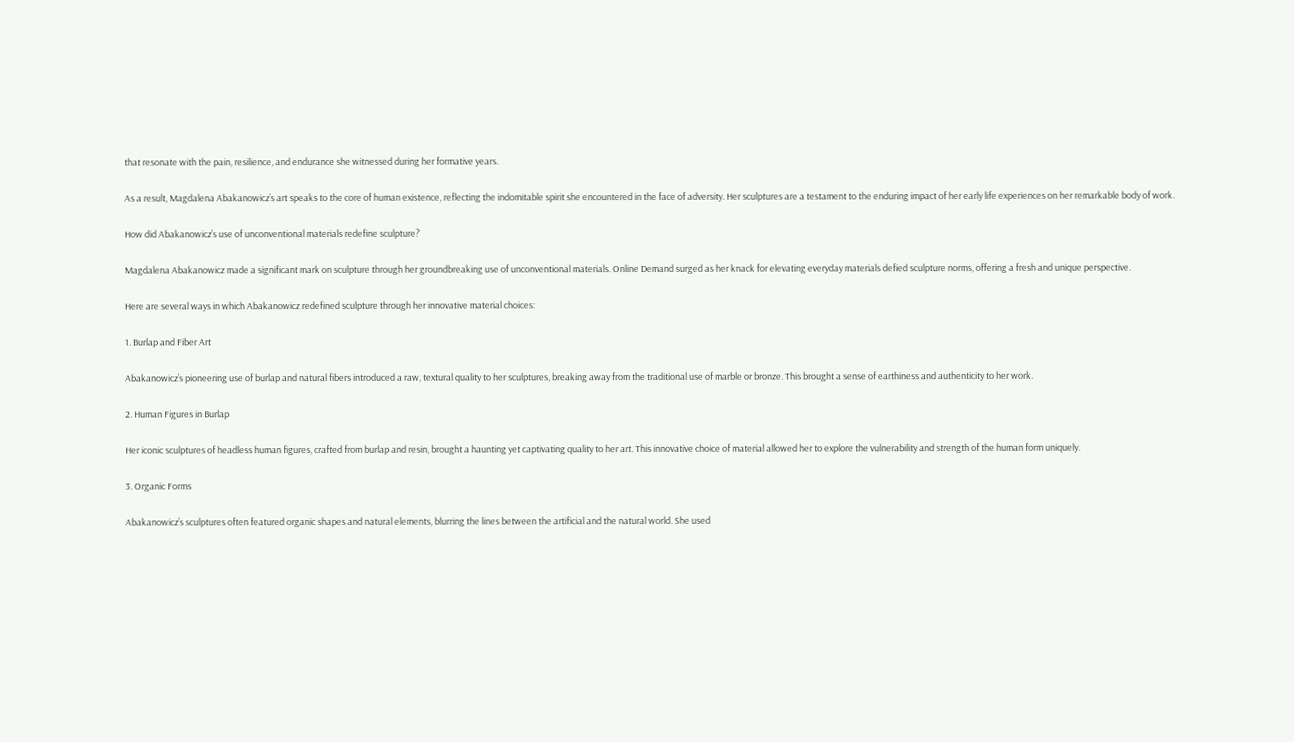that resonate with the pain, resilience, and endurance she witnessed during her formative years.

As a result, Magdalena Abakanowicz’s art speaks to the core of human existence, reflecting the indomitable spirit she encountered in the face of adversity. Her sculptures are a testament to the enduring impact of her early life experiences on her remarkable body of work.

How did Abakanowicz’s use of unconventional materials redefine sculpture?

Magdalena Abakanowicz made a significant mark on sculpture through her groundbreaking use of unconventional materials. Online Demand surged as her knack for elevating everyday materials defied sculpture norms, offering a fresh and unique perspective.

Here are several ways in which Abakanowicz redefined sculpture through her innovative material choices:

1. Burlap and Fiber Art

Abakanowicz’s pioneering use of burlap and natural fibers introduced a raw, textural quality to her sculptures, breaking away from the traditional use of marble or bronze. This brought a sense of earthiness and authenticity to her work.

2. Human Figures in Burlap

Her iconic sculptures of headless human figures, crafted from burlap and resin, brought a haunting yet captivating quality to her art. This innovative choice of material allowed her to explore the vulnerability and strength of the human form uniquely.

3. Organic Forms

Abakanowicz’s sculptures often featured organic shapes and natural elements, blurring the lines between the artificial and the natural world. She used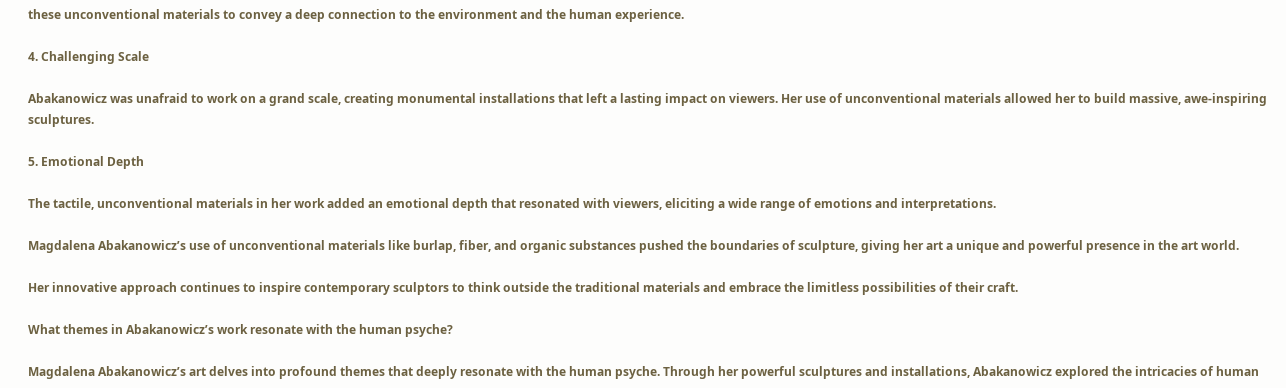these unconventional materials to convey a deep connection to the environment and the human experience.

4. Challenging Scale

Abakanowicz was unafraid to work on a grand scale, creating monumental installations that left a lasting impact on viewers. Her use of unconventional materials allowed her to build massive, awe-inspiring sculptures.

5. Emotional Depth

The tactile, unconventional materials in her work added an emotional depth that resonated with viewers, eliciting a wide range of emotions and interpretations.

Magdalena Abakanowicz’s use of unconventional materials like burlap, fiber, and organic substances pushed the boundaries of sculpture, giving her art a unique and powerful presence in the art world.

Her innovative approach continues to inspire contemporary sculptors to think outside the traditional materials and embrace the limitless possibilities of their craft.

What themes in Abakanowicz’s work resonate with the human psyche?

Magdalena Abakanowicz’s art delves into profound themes that deeply resonate with the human psyche. Through her powerful sculptures and installations, Abakanowicz explored the intricacies of human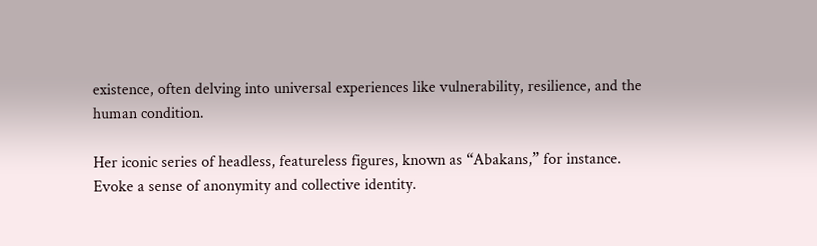existence, often delving into universal experiences like vulnerability, resilience, and the human condition.

Her iconic series of headless, featureless figures, known as “Abakans,” for instance. Evoke a sense of anonymity and collective identity.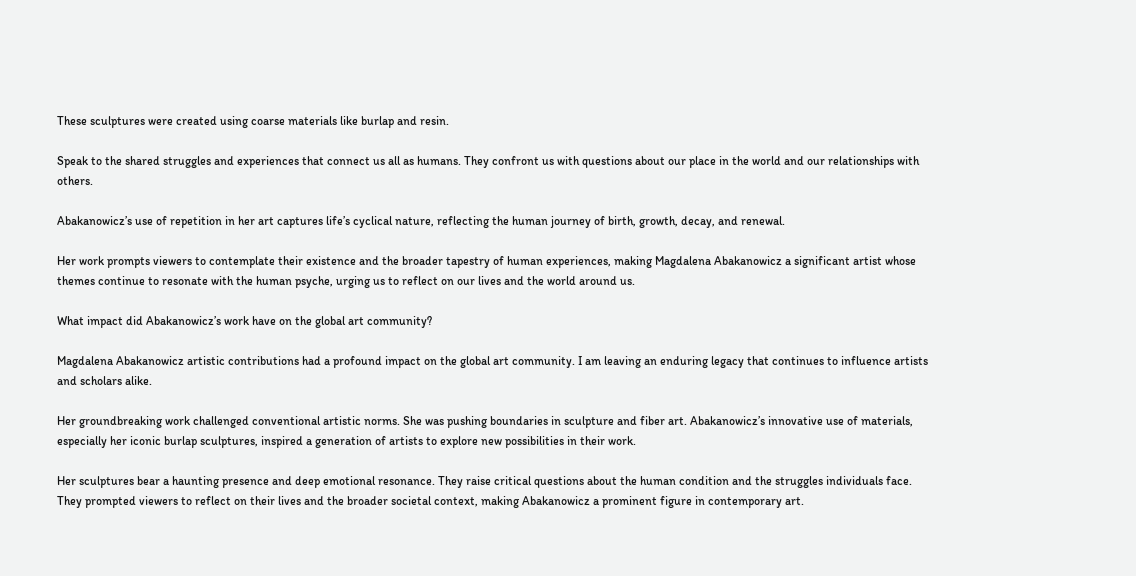These sculptures were created using coarse materials like burlap and resin.

Speak to the shared struggles and experiences that connect us all as humans. They confront us with questions about our place in the world and our relationships with others.

Abakanowicz’s use of repetition in her art captures life’s cyclical nature, reflecting the human journey of birth, growth, decay, and renewal.

Her work prompts viewers to contemplate their existence and the broader tapestry of human experiences, making Magdalena Abakanowicz a significant artist whose themes continue to resonate with the human psyche, urging us to reflect on our lives and the world around us.

What impact did Abakanowicz’s work have on the global art community?

Magdalena Abakanowicz artistic contributions had a profound impact on the global art community. I am leaving an enduring legacy that continues to influence artists and scholars alike.

Her groundbreaking work challenged conventional artistic norms. She was pushing boundaries in sculpture and fiber art. Abakanowicz’s innovative use of materials, especially her iconic burlap sculptures, inspired a generation of artists to explore new possibilities in their work.

Her sculptures bear a haunting presence and deep emotional resonance. They raise critical questions about the human condition and the struggles individuals face. They prompted viewers to reflect on their lives and the broader societal context, making Abakanowicz a prominent figure in contemporary art.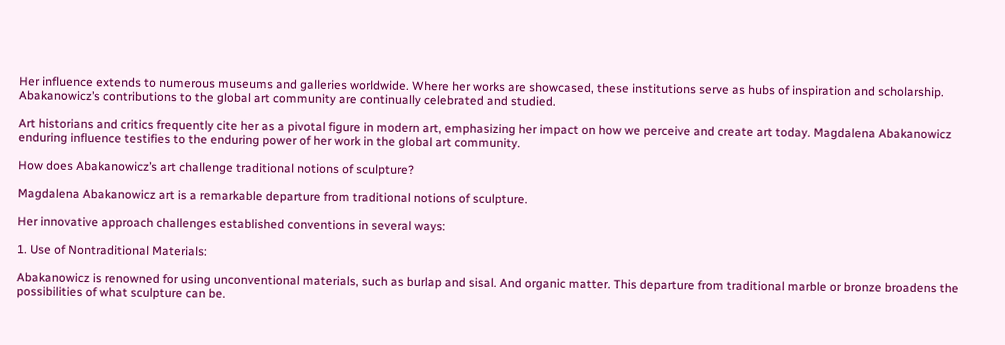Her influence extends to numerous museums and galleries worldwide. Where her works are showcased, these institutions serve as hubs of inspiration and scholarship. Abakanowicz’s contributions to the global art community are continually celebrated and studied.

Art historians and critics frequently cite her as a pivotal figure in modern art, emphasizing her impact on how we perceive and create art today. Magdalena Abakanowicz enduring influence testifies to the enduring power of her work in the global art community.

How does Abakanowicz’s art challenge traditional notions of sculpture?

Magdalena Abakanowicz art is a remarkable departure from traditional notions of sculpture.

Her innovative approach challenges established conventions in several ways:

1. Use of Nontraditional Materials:

Abakanowicz is renowned for using unconventional materials, such as burlap and sisal. And organic matter. This departure from traditional marble or bronze broadens the possibilities of what sculpture can be.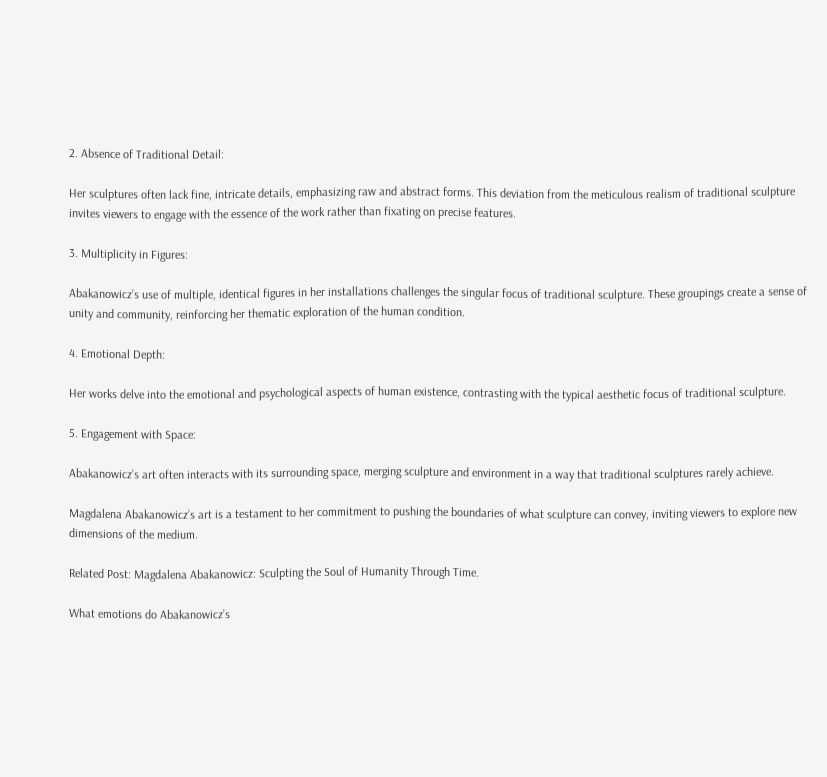2. Absence of Traditional Detail:

Her sculptures often lack fine, intricate details, emphasizing raw and abstract forms. This deviation from the meticulous realism of traditional sculpture invites viewers to engage with the essence of the work rather than fixating on precise features.

3. Multiplicity in Figures:

Abakanowicz’s use of multiple, identical figures in her installations challenges the singular focus of traditional sculpture. These groupings create a sense of unity and community, reinforcing her thematic exploration of the human condition.

4. Emotional Depth:

Her works delve into the emotional and psychological aspects of human existence, contrasting with the typical aesthetic focus of traditional sculpture.

5. Engagement with Space:

Abakanowicz’s art often interacts with its surrounding space, merging sculpture and environment in a way that traditional sculptures rarely achieve.

Magdalena Abakanowicz’s art is a testament to her commitment to pushing the boundaries of what sculpture can convey, inviting viewers to explore new dimensions of the medium.

Related Post: Magdalena Abakanowicz: Sculpting the Soul of Humanity Through Time.

What emotions do Abakanowicz’s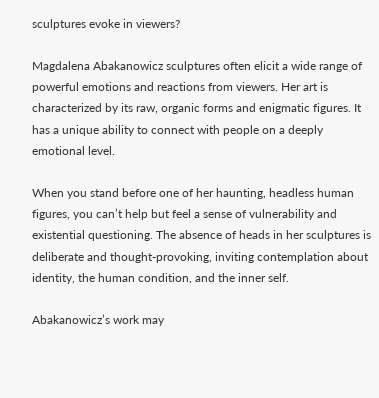sculptures evoke in viewers?

Magdalena Abakanowicz sculptures often elicit a wide range of powerful emotions and reactions from viewers. Her art is characterized by its raw, organic forms and enigmatic figures. It has a unique ability to connect with people on a deeply emotional level.

When you stand before one of her haunting, headless human figures, you can’t help but feel a sense of vulnerability and existential questioning. The absence of heads in her sculptures is deliberate and thought-provoking, inviting contemplation about identity, the human condition, and the inner self.

Abakanowicz’s work may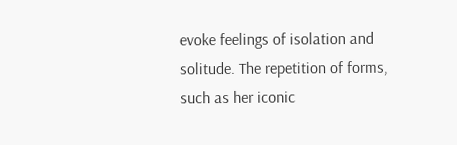evoke feelings of isolation and solitude. The repetition of forms, such as her iconic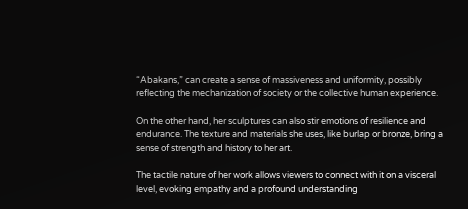“Abakans,” can create a sense of massiveness and uniformity, possibly reflecting the mechanization of society or the collective human experience.

On the other hand, her sculptures can also stir emotions of resilience and endurance. The texture and materials she uses, like burlap or bronze, bring a sense of strength and history to her art.

The tactile nature of her work allows viewers to connect with it on a visceral level, evoking empathy and a profound understanding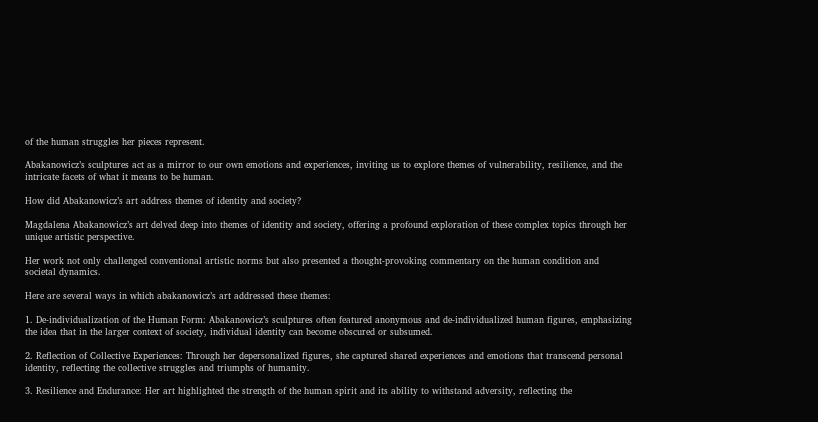of the human struggles her pieces represent.

Abakanowicz’s sculptures act as a mirror to our own emotions and experiences, inviting us to explore themes of vulnerability, resilience, and the intricate facets of what it means to be human.

How did Abakanowicz’s art address themes of identity and society?

Magdalena Abakanowicz’s art delved deep into themes of identity and society, offering a profound exploration of these complex topics through her unique artistic perspective.

Her work not only challenged conventional artistic norms but also presented a thought-provoking commentary on the human condition and societal dynamics.

Here are several ways in which abakanowicz’s art addressed these themes:

1. De-individualization of the Human Form: Abakanowicz’s sculptures often featured anonymous and de-individualized human figures, emphasizing the idea that in the larger context of society, individual identity can become obscured or subsumed.

2. Reflection of Collective Experiences: Through her depersonalized figures, she captured shared experiences and emotions that transcend personal identity, reflecting the collective struggles and triumphs of humanity.

3. Resilience and Endurance: Her art highlighted the strength of the human spirit and its ability to withstand adversity, reflecting the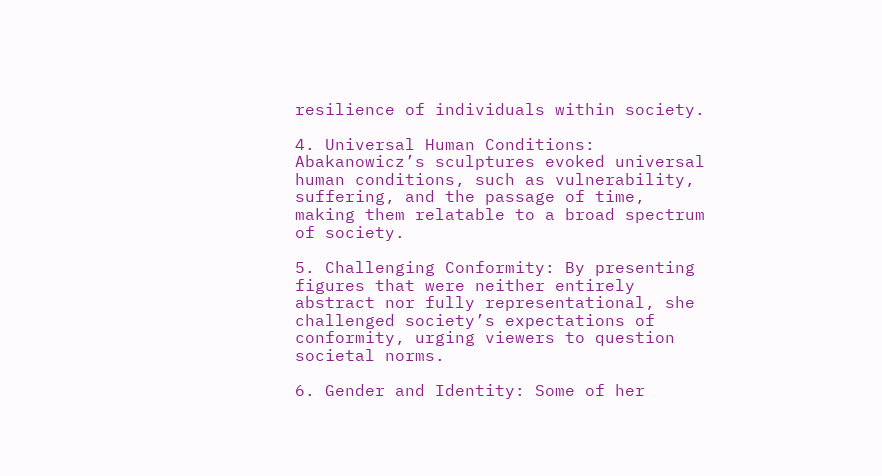resilience of individuals within society.

4. Universal Human Conditions: Abakanowicz’s sculptures evoked universal human conditions, such as vulnerability, suffering, and the passage of time, making them relatable to a broad spectrum of society.

5. Challenging Conformity: By presenting figures that were neither entirely abstract nor fully representational, she challenged society’s expectations of conformity, urging viewers to question societal norms.

6. Gender and Identity: Some of her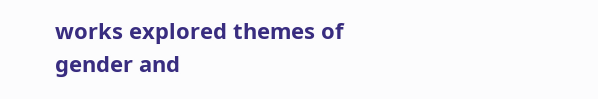works explored themes of gender and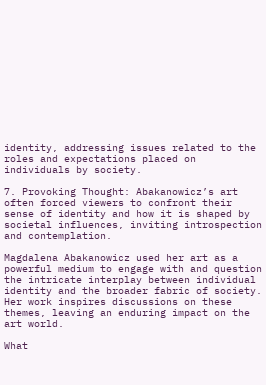identity, addressing issues related to the roles and expectations placed on individuals by society.

7. Provoking Thought: Abakanowicz’s art often forced viewers to confront their sense of identity and how it is shaped by societal influences, inviting introspection and contemplation.

Magdalena Abakanowicz used her art as a powerful medium to engage with and question the intricate interplay between individual identity and the broader fabric of society. Her work inspires discussions on these themes, leaving an enduring impact on the art world.

What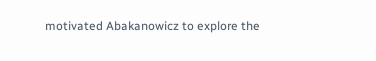motivated Abakanowicz to explore the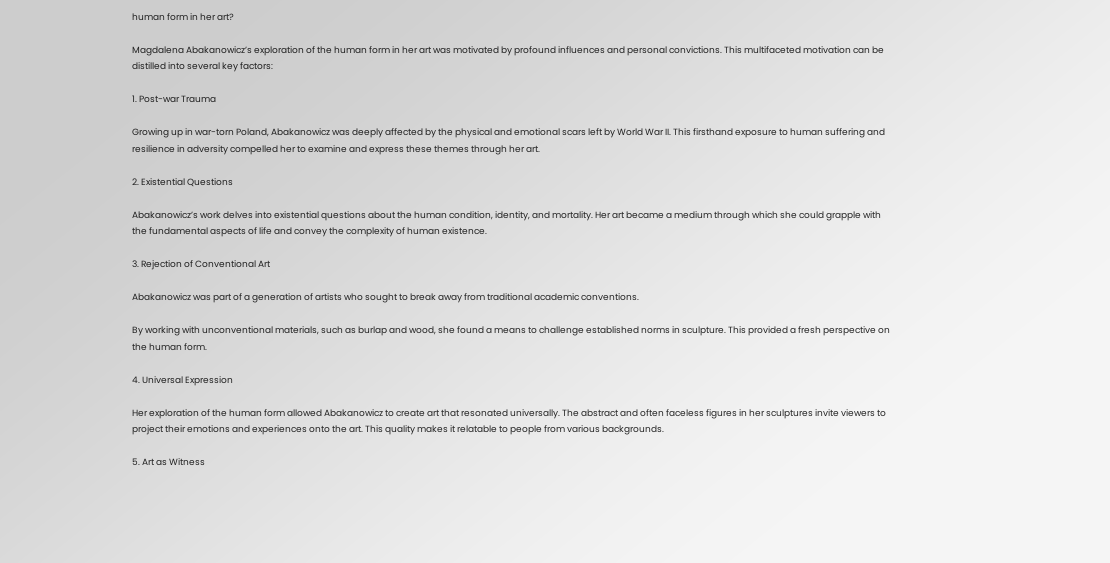human form in her art?

Magdalena Abakanowicz’s exploration of the human form in her art was motivated by profound influences and personal convictions. This multifaceted motivation can be distilled into several key factors:

1. Post-war Trauma

Growing up in war-torn Poland, Abakanowicz was deeply affected by the physical and emotional scars left by World War II. This firsthand exposure to human suffering and resilience in adversity compelled her to examine and express these themes through her art.

2. Existential Questions

Abakanowicz’s work delves into existential questions about the human condition, identity, and mortality. Her art became a medium through which she could grapple with the fundamental aspects of life and convey the complexity of human existence.

3. Rejection of Conventional Art

Abakanowicz was part of a generation of artists who sought to break away from traditional academic conventions.

By working with unconventional materials, such as burlap and wood, she found a means to challenge established norms in sculpture. This provided a fresh perspective on the human form.

4. Universal Expression

Her exploration of the human form allowed Abakanowicz to create art that resonated universally. The abstract and often faceless figures in her sculptures invite viewers to project their emotions and experiences onto the art. This quality makes it relatable to people from various backgrounds.

5. Art as Witness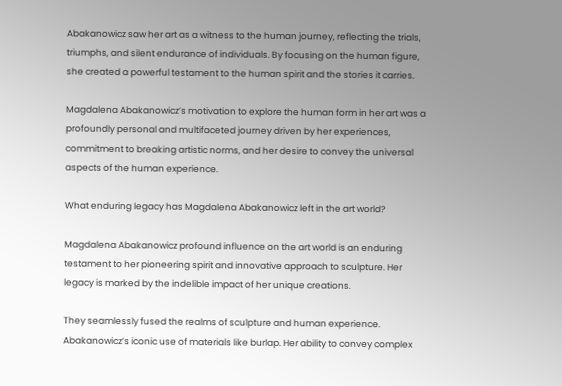Abakanowicz saw her art as a witness to the human journey, reflecting the trials, triumphs, and silent endurance of individuals. By focusing on the human figure, she created a powerful testament to the human spirit and the stories it carries.

Magdalena Abakanowicz’s motivation to explore the human form in her art was a profoundly personal and multifaceted journey driven by her experiences, commitment to breaking artistic norms, and her desire to convey the universal aspects of the human experience.

What enduring legacy has Magdalena Abakanowicz left in the art world?

Magdalena Abakanowicz profound influence on the art world is an enduring testament to her pioneering spirit and innovative approach to sculpture. Her legacy is marked by the indelible impact of her unique creations.

They seamlessly fused the realms of sculpture and human experience. Abakanowicz’s iconic use of materials like burlap. Her ability to convey complex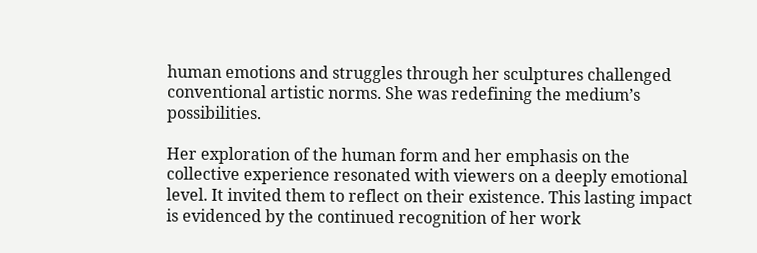human emotions and struggles through her sculptures challenged conventional artistic norms. She was redefining the medium’s possibilities.

Her exploration of the human form and her emphasis on the collective experience resonated with viewers on a deeply emotional level. It invited them to reflect on their existence. This lasting impact is evidenced by the continued recognition of her work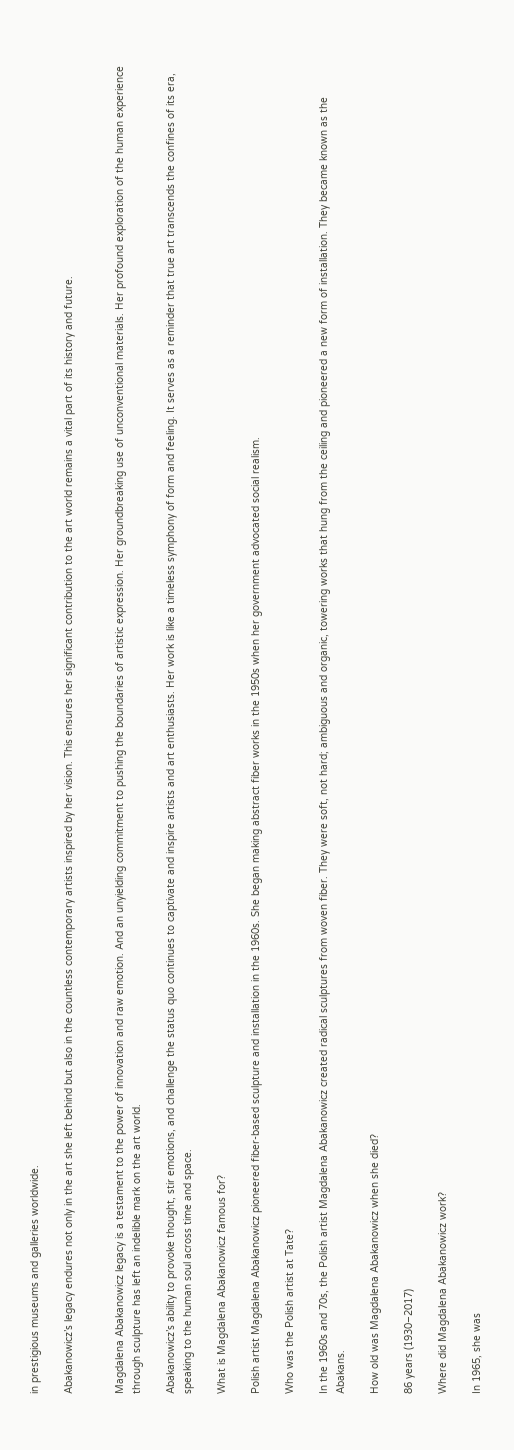in prestigious museums and galleries worldwide.

Abakanowicz’s legacy endures not only in the art she left behind but also in the countless contemporary artists inspired by her vision. This ensures her significant contribution to the art world remains a vital part of its history and future.


Magdalena Abakanowicz legacy is a testament to the power of innovation and raw emotion. And an unyielding commitment to pushing the boundaries of artistic expression. Her groundbreaking use of unconventional materials. Her profound exploration of the human experience through sculpture has left an indelible mark on the art world.

Abakanowicz’s ability to provoke thought, stir emotions, and challenge the status quo continues to captivate and inspire artists and art enthusiasts. Her work is like a timeless symphony of form and feeling. It serves as a reminder that true art transcends the confines of its era, speaking to the human soul across time and space.

What is Magdalena Abakanowicz famous for?

Polish artist Magdalena Abakanowicz pioneered fiber-based sculpture and installation in the 1960s. She began making abstract fiber works in the 1950s when her government advocated social realism.

Who was the Polish artist at Tate?

In the 1960s and 70s, the Polish artist Magdalena Abakanowicz created radical sculptures from woven fiber. They were soft, not hard; ambiguous and organic, towering works that hung from the ceiling and pioneered a new form of installation. They became known as the Abakans.

How old was Magdalena Abakanowicz when she died?

86 years (1930–2017)

Where did Magdalena Abakanowicz work?

In 1965, she was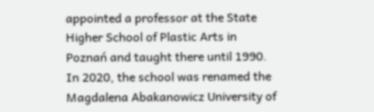appointed a professor at the State Higher School of Plastic Arts in Poznań and taught there until 1990. In 2020, the school was renamed the Magdalena Abakanowicz University of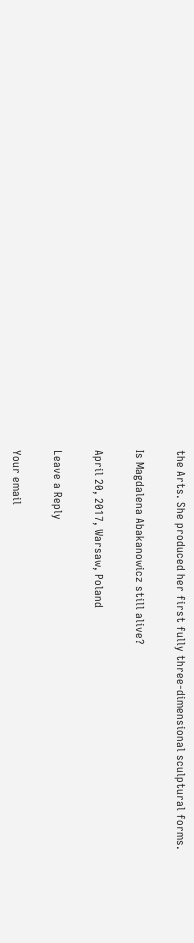the Arts. She produced her first fully three-dimensional sculptural forms.

Is Magdalena Abakanowicz still alive?

April 20, 2017, Warsaw, Poland

Leave a Reply

Your email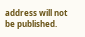address will not be published.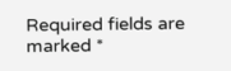Required fields are marked *